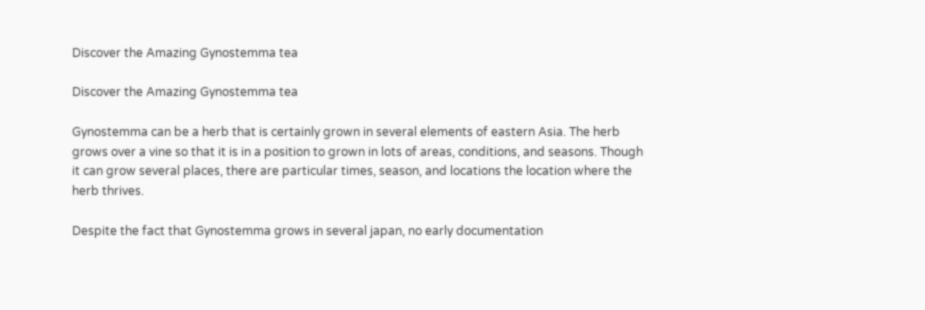Discover the Amazing Gynostemma tea

Discover the Amazing Gynostemma tea

Gynostemma can be a herb that is certainly grown in several elements of eastern Asia. The herb grows over a vine so that it is in a position to grown in lots of areas, conditions, and seasons. Though it can grow several places, there are particular times, season, and locations the location where the herb thrives.

Despite the fact that Gynostemma grows in several japan, no early documentation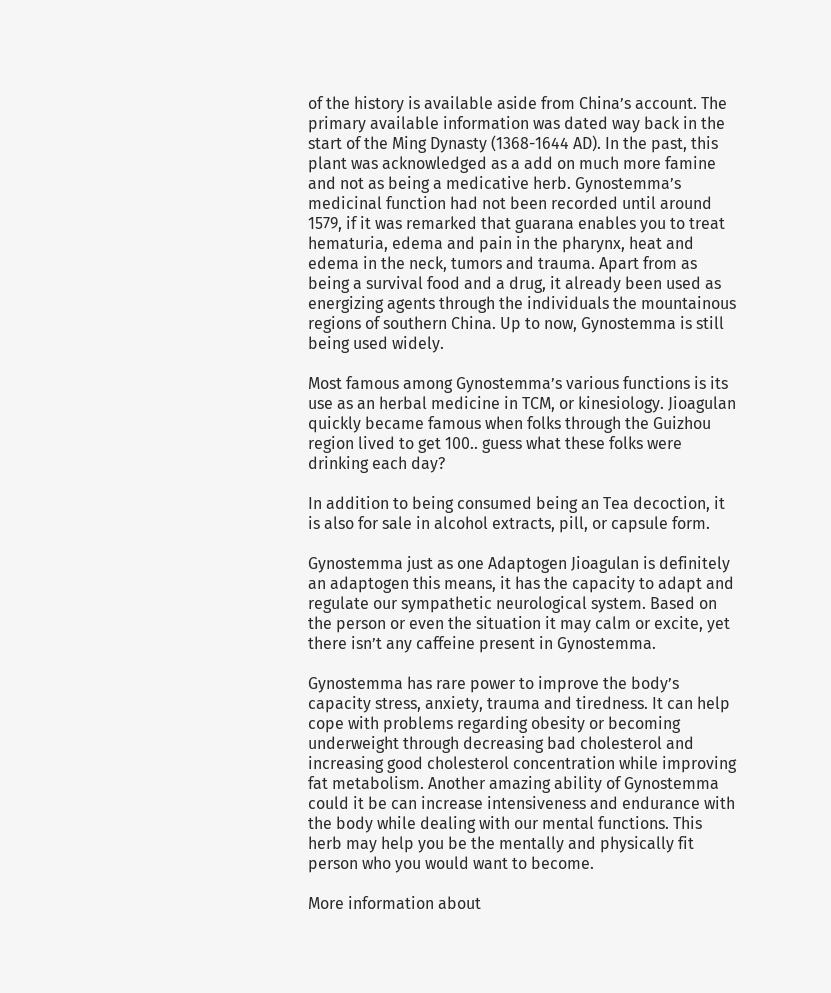of the history is available aside from China’s account. The primary available information was dated way back in the start of the Ming Dynasty (1368-1644 AD). In the past, this plant was acknowledged as a add on much more famine and not as being a medicative herb. Gynostemma’s medicinal function had not been recorded until around 1579, if it was remarked that guarana enables you to treat hematuria, edema and pain in the pharynx, heat and edema in the neck, tumors and trauma. Apart from as being a survival food and a drug, it already been used as energizing agents through the individuals the mountainous regions of southern China. Up to now, Gynostemma is still being used widely.

Most famous among Gynostemma’s various functions is its use as an herbal medicine in TCM, or kinesiology. Jioagulan quickly became famous when folks through the Guizhou region lived to get 100.. guess what these folks were drinking each day?

In addition to being consumed being an Tea decoction, it is also for sale in alcohol extracts, pill, or capsule form.

Gynostemma just as one Adaptogen Jioagulan is definitely an adaptogen this means, it has the capacity to adapt and regulate our sympathetic neurological system. Based on the person or even the situation it may calm or excite, yet there isn’t any caffeine present in Gynostemma.

Gynostemma has rare power to improve the body’s capacity stress, anxiety, trauma and tiredness. It can help cope with problems regarding obesity or becoming underweight through decreasing bad cholesterol and increasing good cholesterol concentration while improving fat metabolism. Another amazing ability of Gynostemma could it be can increase intensiveness and endurance with the body while dealing with our mental functions. This herb may help you be the mentally and physically fit person who you would want to become.

More information about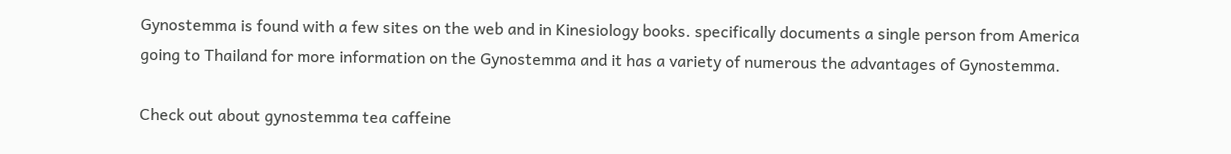Gynostemma is found with a few sites on the web and in Kinesiology books. specifically documents a single person from America going to Thailand for more information on the Gynostemma and it has a variety of numerous the advantages of Gynostemma.

Check out about gynostemma tea caffeine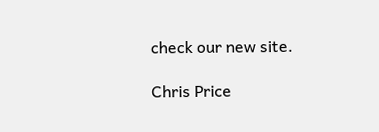check our new site.

Chris Price